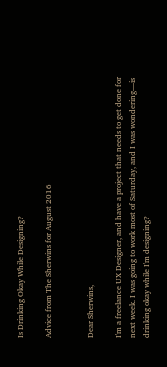Is Drinking Okay While Designing?

Advice from The Sherwins for August 2016


Dear Sherwins,

I'm a freelance UX Designer, and have a project that needs to get done for next week. I was going to work most of Saturday, and I was wondering—is drinking okay while I'm designing?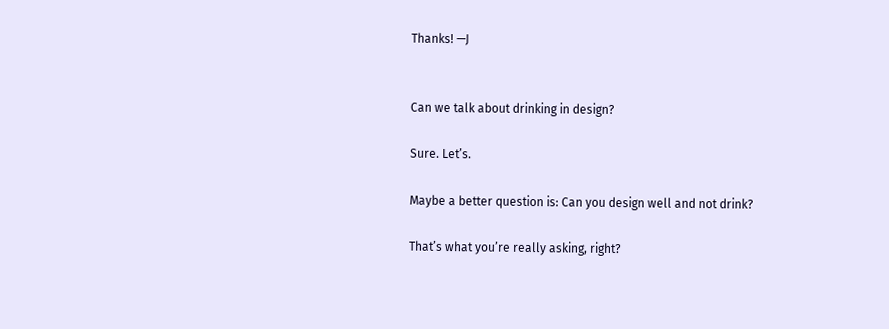Thanks! —J


Can we talk about drinking in design?

Sure. Let’s.

Maybe a better question is: Can you design well and not drink?

That’s what you’re really asking, right?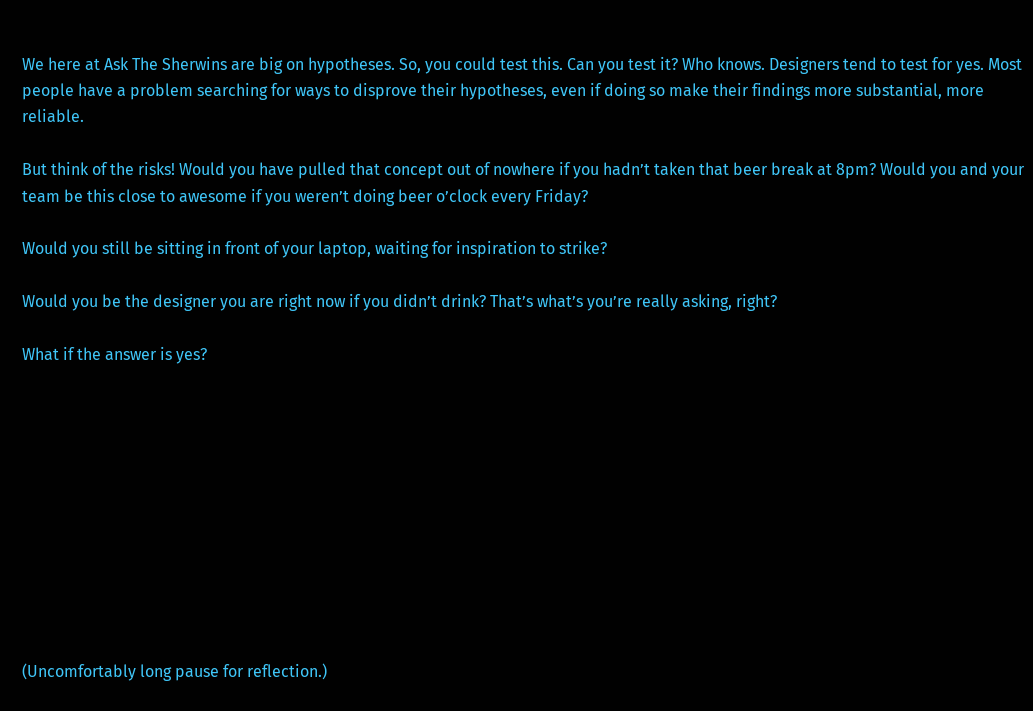We here at Ask The Sherwins are big on hypotheses. So, you could test this. Can you test it? Who knows. Designers tend to test for yes. Most people have a problem searching for ways to disprove their hypotheses, even if doing so make their findings more substantial, more reliable.

But think of the risks! Would you have pulled that concept out of nowhere if you hadn’t taken that beer break at 8pm? Would you and your team be this close to awesome if you weren’t doing beer o’clock every Friday?

Would you still be sitting in front of your laptop, waiting for inspiration to strike?

Would you be the designer you are right now if you didn’t drink? That’s what’s you’re really asking, right?

What if the answer is yes?











(Uncomfortably long pause for reflection.)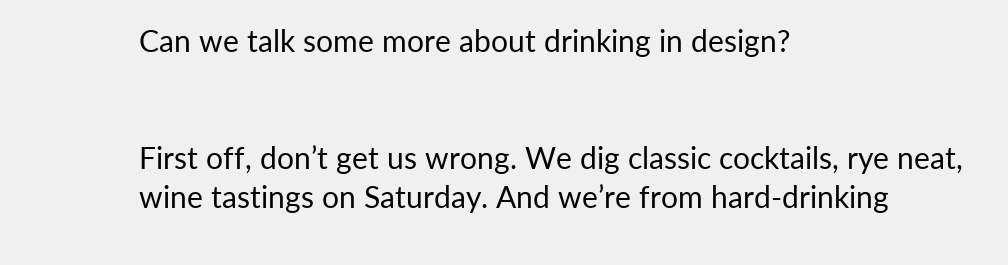Can we talk some more about drinking in design?


First off, don’t get us wrong. We dig classic cocktails, rye neat, wine tastings on Saturday. And we’re from hard-drinking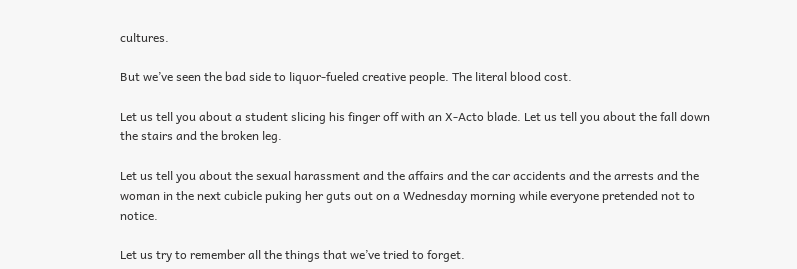cultures.

But we’ve seen the bad side to liquor-fueled creative people. The literal blood cost.

Let us tell you about a student slicing his finger off with an X-Acto blade. Let us tell you about the fall down the stairs and the broken leg.

Let us tell you about the sexual harassment and the affairs and the car accidents and the arrests and the woman in the next cubicle puking her guts out on a Wednesday morning while everyone pretended not to notice.

Let us try to remember all the things that we’ve tried to forget.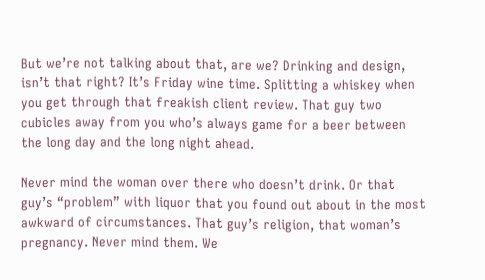But we’re not talking about that, are we? Drinking and design, isn’t that right? It’s Friday wine time. Splitting a whiskey when you get through that freakish client review. That guy two cubicles away from you who’s always game for a beer between the long day and the long night ahead.

Never mind the woman over there who doesn’t drink. Or that guy’s “problem” with liquor that you found out about in the most awkward of circumstances. That guy’s religion, that woman’s pregnancy. Never mind them. We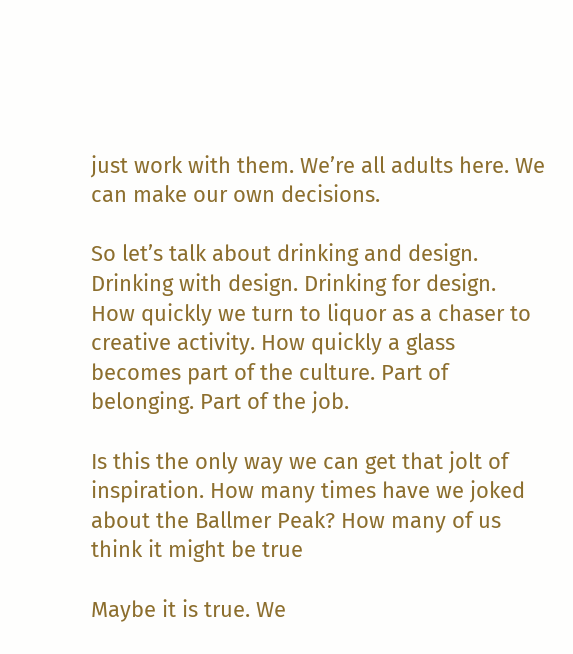just work with them. We’re all adults here. We can make our own decisions.

So let’s talk about drinking and design. Drinking with design. Drinking for design. How quickly we turn to liquor as a chaser to creative activity. How quickly a glass becomes part of the culture. Part of belonging. Part of the job.

Is this the only way we can get that jolt of inspiration. How many times have we joked about the Ballmer Peak? How many of us think it might be true

Maybe it is true. We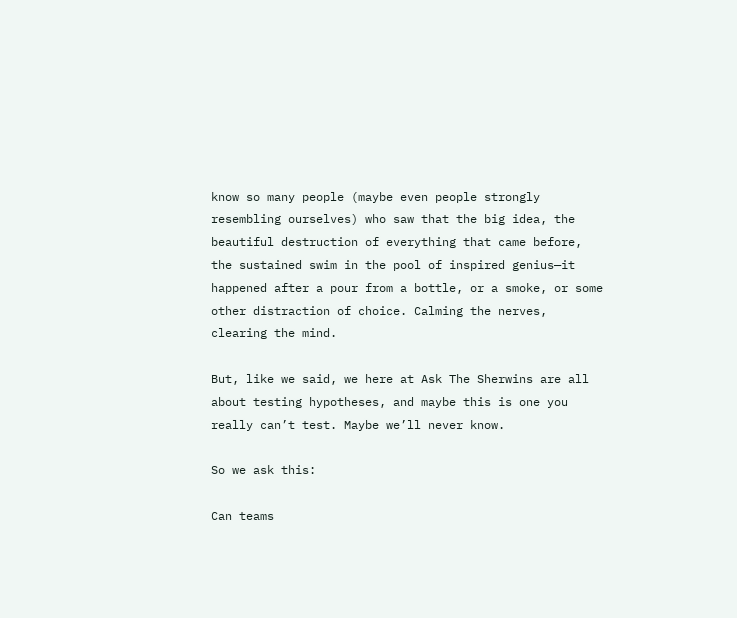know so many people (maybe even people strongly resembling ourselves) who saw that the big idea, the beautiful destruction of everything that came before, the sustained swim in the pool of inspired genius—it happened after a pour from a bottle, or a smoke, or some other distraction of choice. Calming the nerves, clearing the mind.

But, like we said, we here at Ask The Sherwins are all about testing hypotheses, and maybe this is one you really can’t test. Maybe we’ll never know.

So we ask this:

Can teams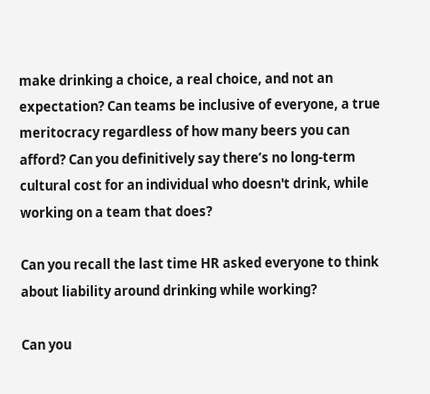make drinking a choice, a real choice, and not an expectation? Can teams be inclusive of everyone, a true meritocracy regardless of how many beers you can afford? Can you definitively say there’s no long-term cultural cost for an individual who doesn't drink, while working on a team that does?

Can you recall the last time HR asked everyone to think about liability around drinking while working?

Can you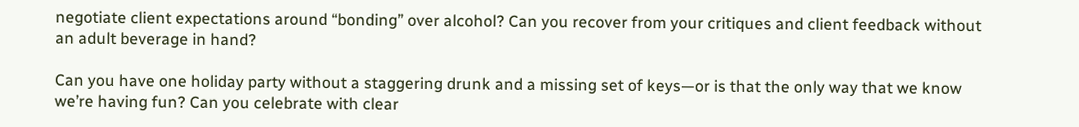negotiate client expectations around “bonding” over alcohol? Can you recover from your critiques and client feedback without an adult beverage in hand?

Can you have one holiday party without a staggering drunk and a missing set of keys—or is that the only way that we know we’re having fun? Can you celebrate with clear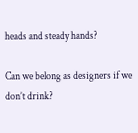heads and steady hands?

Can we belong as designers if we don’t drink?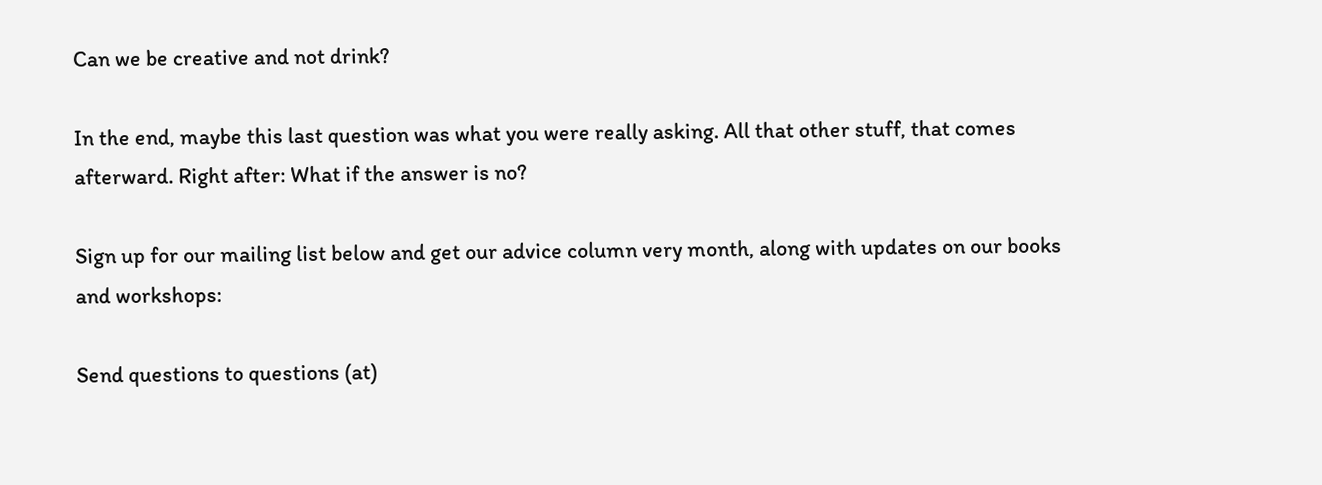Can we be creative and not drink?

In the end, maybe this last question was what you were really asking. All that other stuff, that comes afterward. Right after: What if the answer is no?

Sign up for our mailing list below and get our advice column very month, along with updates on our books and workshops:

Send questions to questions (at)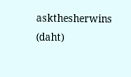askthesherwins (daht)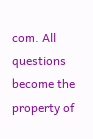com. All questions become the property of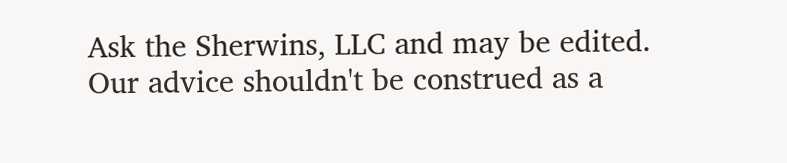Ask the Sherwins, LLC and may be edited. Our advice shouldn't be construed as a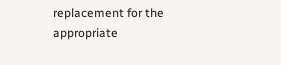replacement for the appropriate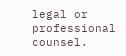legal or professional counsel.